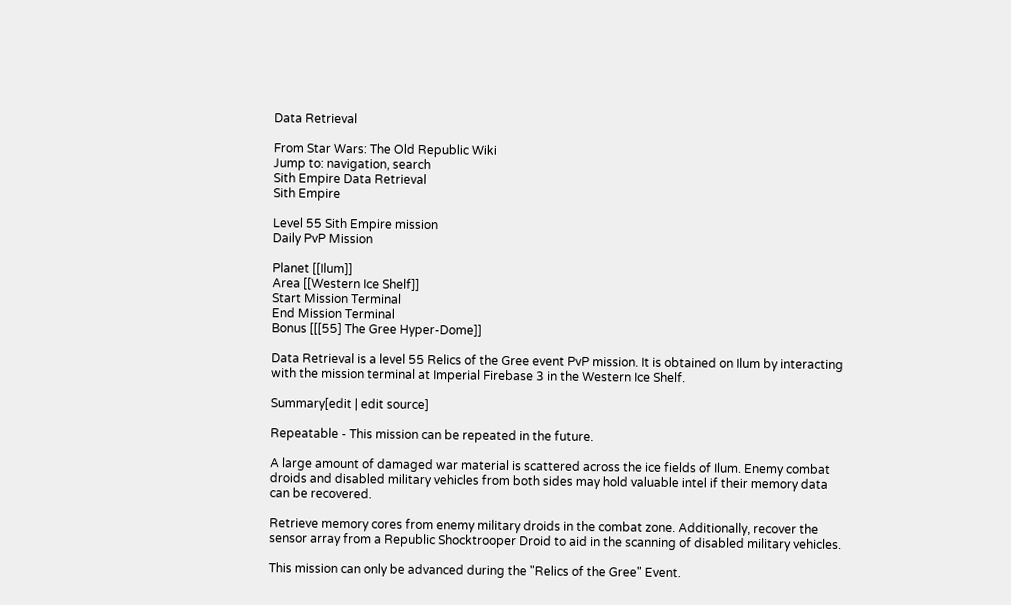Data Retrieval

From Star Wars: The Old Republic Wiki
Jump to: navigation, search
Sith Empire Data Retrieval
Sith Empire

Level 55 Sith Empire mission
Daily PvP Mission

Planet [[Ilum]]
Area [[Western Ice Shelf]]
Start Mission Terminal
End Mission Terminal
Bonus [[[55] The Gree Hyper-Dome]]

Data Retrieval is a level 55 Relics of the Gree event PvP mission. It is obtained on Ilum by interacting with the mission terminal at Imperial Firebase 3 in the Western Ice Shelf.

Summary[edit | edit source]

Repeatable - This mission can be repeated in the future.

A large amount of damaged war material is scattered across the ice fields of Ilum. Enemy combat droids and disabled military vehicles from both sides may hold valuable intel if their memory data can be recovered.

Retrieve memory cores from enemy military droids in the combat zone. Additionally, recover the sensor array from a Republic Shocktrooper Droid to aid in the scanning of disabled military vehicles.

This mission can only be advanced during the "Relics of the Gree" Event.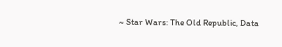~ Star Wars: The Old Republic, Data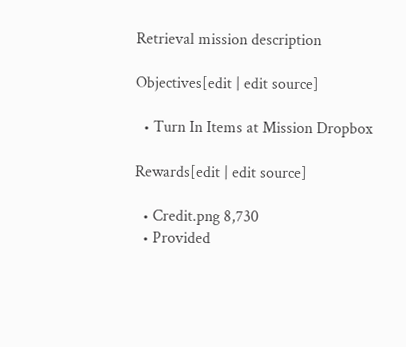Retrieval mission description

Objectives[edit | edit source]

  • Turn In Items at Mission Dropbox

Rewards[edit | edit source]

  • Credit.png 8,730
  • Provided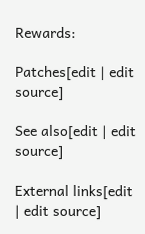Rewards:

Patches[edit | edit source]

See also[edit | edit source]

External links[edit | edit source]